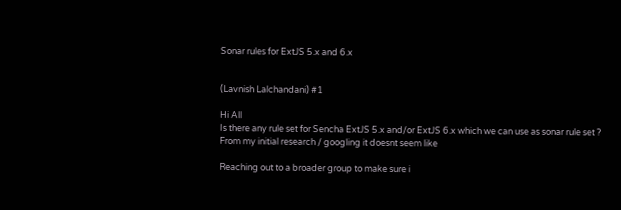Sonar rules for ExtJS 5.x and 6.x


(Lavnish Lalchandani) #1

Hi All
Is there any rule set for Sencha ExtJS 5.x and/or ExtJS 6.x which we can use as sonar rule set ?
From my initial research / googling it doesnt seem like

Reaching out to a broader group to make sure i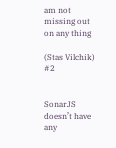am not missing out on any thing

(Stas Vilchik) #2


SonarJS doesn’t have any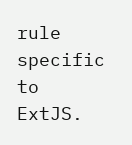rule specific to ExtJS.